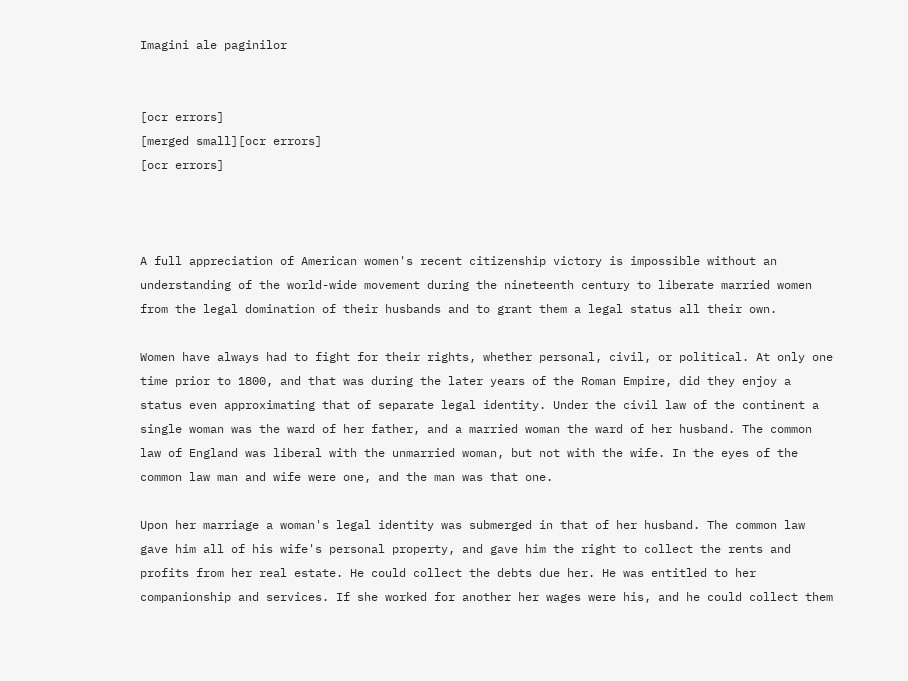Imagini ale paginilor


[ocr errors]
[merged small][ocr errors]
[ocr errors]



A full appreciation of American women's recent citizenship victory is impossible without an understanding of the world-wide movement during the nineteenth century to liberate married women from the legal domination of their husbands and to grant them a legal status all their own.

Women have always had to fight for their rights, whether personal, civil, or political. At only one time prior to 1800, and that was during the later years of the Roman Empire, did they enjoy a status even approximating that of separate legal identity. Under the civil law of the continent a single woman was the ward of her father, and a married woman the ward of her husband. The common law of England was liberal with the unmarried woman, but not with the wife. In the eyes of the common law man and wife were one, and the man was that one.

Upon her marriage a woman's legal identity was submerged in that of her husband. The common law gave him all of his wife's personal property, and gave him the right to collect the rents and profits from her real estate. He could collect the debts due her. He was entitled to her companionship and services. If she worked for another her wages were his, and he could collect them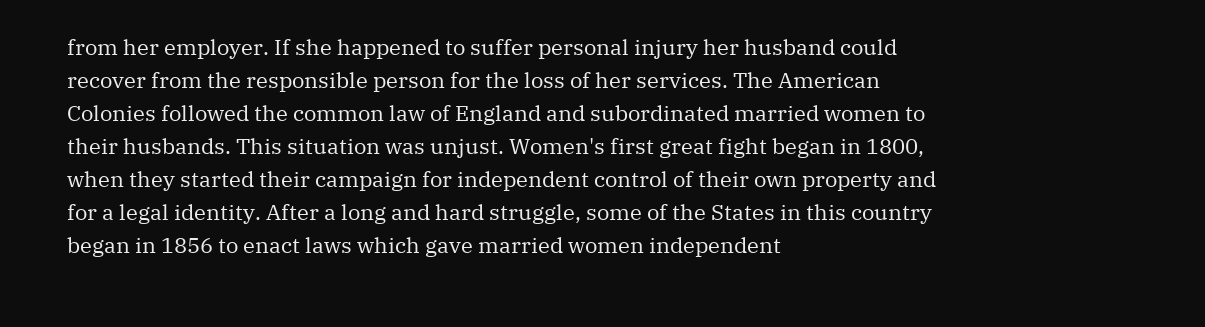from her employer. If she happened to suffer personal injury her husband could recover from the responsible person for the loss of her services. The American Colonies followed the common law of England and subordinated married women to their husbands. This situation was unjust. Women's first great fight began in 1800, when they started their campaign for independent control of their own property and for a legal identity. After a long and hard struggle, some of the States in this country began in 1856 to enact laws which gave married women independent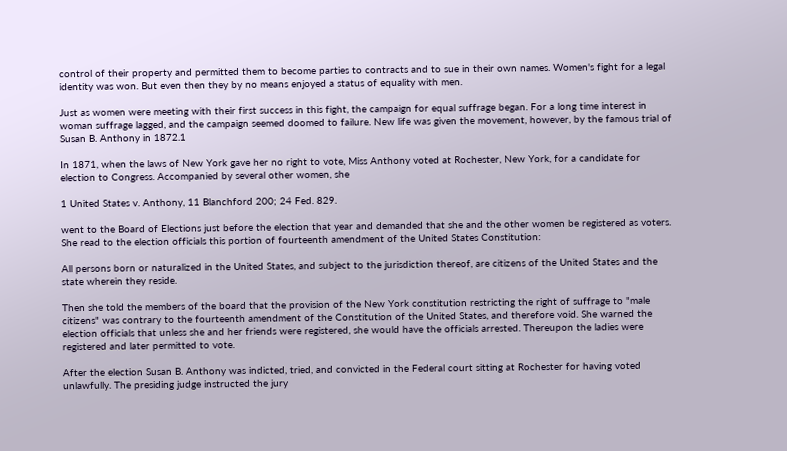control of their property and permitted them to become parties to contracts and to sue in their own names. Women's fight for a legal identity was won. But even then they by no means enjoyed a status of equality with men.

Just as women were meeting with their first success in this fight, the campaign for equal suffrage began. For a long time interest in woman suffrage lagged, and the campaign seemed doomed to failure. New life was given the movement, however, by the famous trial of Susan B. Anthony in 1872.1

In 1871, when the laws of New York gave her no right to vote, Miss Anthony voted at Rochester, New York, for a candidate for election to Congress. Accompanied by several other women, she

1 United States v. Anthony, 11 Blanchford 200; 24 Fed. 829.

went to the Board of Elections just before the election that year and demanded that she and the other women be registered as voters. She read to the election officials this portion of fourteenth amendment of the United States Constitution:

All persons born or naturalized in the United States, and subject to the jurisdiction thereof, are citizens of the United States and the state wherein they reside.

Then she told the members of the board that the provision of the New York constitution restricting the right of suffrage to "male citizens" was contrary to the fourteenth amendment of the Constitution of the United States, and therefore void. She warned the election officials that unless she and her friends were registered, she would have the officials arrested. Thereupon the ladies were registered and later permitted to vote.

After the election Susan B. Anthony was indicted, tried, and convicted in the Federal court sitting at Rochester for having voted unlawfully. The presiding judge instructed the jury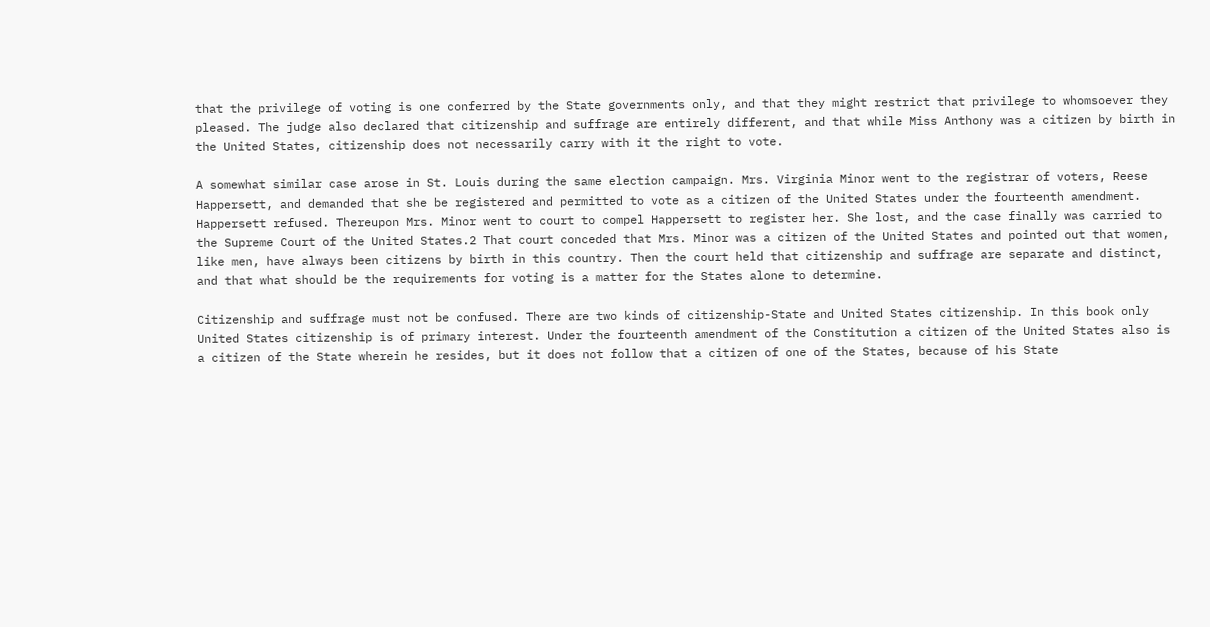that the privilege of voting is one conferred by the State governments only, and that they might restrict that privilege to whomsoever they pleased. The judge also declared that citizenship and suffrage are entirely different, and that while Miss Anthony was a citizen by birth in the United States, citizenship does not necessarily carry with it the right to vote.

A somewhat similar case arose in St. Louis during the same election campaign. Mrs. Virginia Minor went to the registrar of voters, Reese Happersett, and demanded that she be registered and permitted to vote as a citizen of the United States under the fourteenth amendment. Happersett refused. Thereupon Mrs. Minor went to court to compel Happersett to register her. She lost, and the case finally was carried to the Supreme Court of the United States.2 That court conceded that Mrs. Minor was a citizen of the United States and pointed out that women, like men, have always been citizens by birth in this country. Then the court held that citizenship and suffrage are separate and distinct, and that what should be the requirements for voting is a matter for the States alone to determine.

Citizenship and suffrage must not be confused. There are two kinds of citizenship-State and United States citizenship. In this book only United States citizenship is of primary interest. Under the fourteenth amendment of the Constitution a citizen of the United States also is a citizen of the State wherein he resides, but it does not follow that a citizen of one of the States, because of his State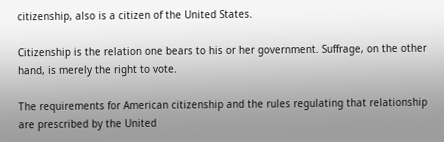citizenship, also is a citizen of the United States.

Citizenship is the relation one bears to his or her government. Suffrage, on the other hand, is merely the right to vote.

The requirements for American citizenship and the rules regulating that relationship are prescribed by the United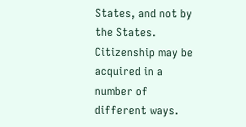States, and not by the States. Citizenship may be acquired in a number of different ways.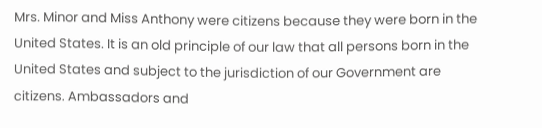Mrs. Minor and Miss Anthony were citizens because they were born in the United States. It is an old principle of our law that all persons born in the United States and subject to the jurisdiction of our Government are citizens. Ambassadors and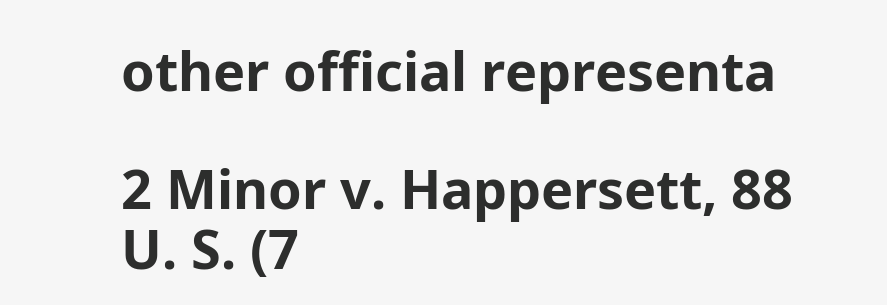other official representa

2 Minor v. Happersett, 88 U. S. (7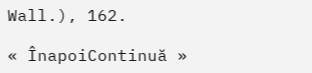Wall.), 162.

« ÎnapoiContinuă »